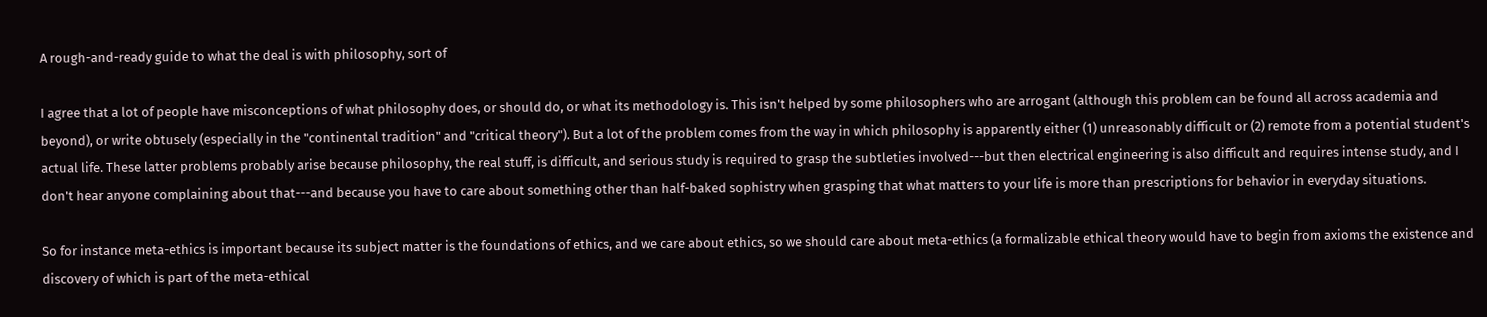A rough-and-ready guide to what the deal is with philosophy, sort of

I agree that a lot of people have misconceptions of what philosophy does, or should do, or what its methodology is. This isn't helped by some philosophers who are arrogant (although this problem can be found all across academia and beyond), or write obtusely (especially in the "continental tradition" and "critical theory"). But a lot of the problem comes from the way in which philosophy is apparently either (1) unreasonably difficult or (2) remote from a potential student's actual life. These latter problems probably arise because philosophy, the real stuff, is difficult, and serious study is required to grasp the subtleties involved---but then electrical engineering is also difficult and requires intense study, and I don't hear anyone complaining about that---and because you have to care about something other than half-baked sophistry when grasping that what matters to your life is more than prescriptions for behavior in everyday situations.

So for instance meta-ethics is important because its subject matter is the foundations of ethics, and we care about ethics, so we should care about meta-ethics (a formalizable ethical theory would have to begin from axioms the existence and discovery of which is part of the meta-ethical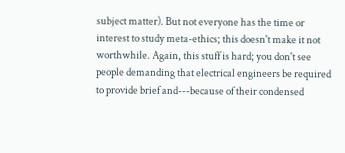subject matter). But not everyone has the time or interest to study meta-ethics; this doesn't make it not worthwhile. Again, this stuff is hard; you don't see people demanding that electrical engineers be required to provide brief and---because of their condensed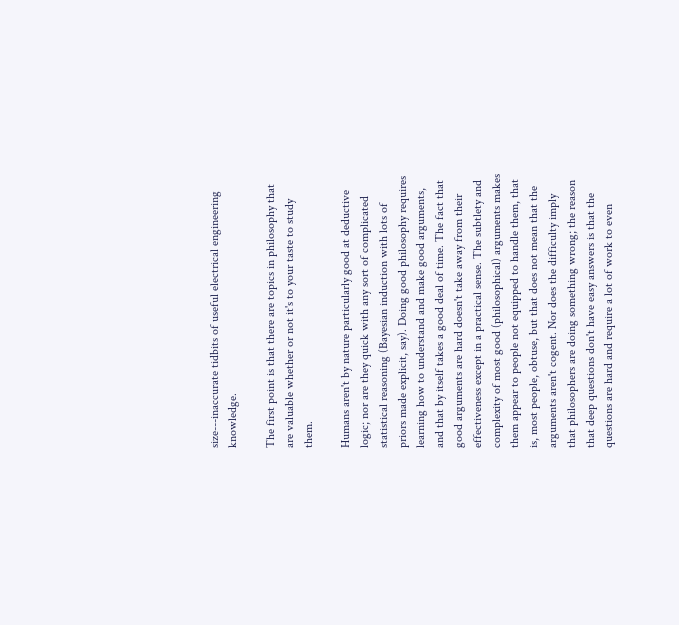size---inaccurate tidbits of useful electrical engineering knowledge.

The first point is that there are topics in philosophy that are valuable whether or not it's to your taste to study them.

Humans aren't by nature particularly good at deductive logic; nor are they quick with any sort of complicated statistical reasoning (Bayesian induction with lots of priors made explicit, say). Doing good philosophy requires learning how to understand and make good arguments, and that by itself takes a good deal of time. The fact that good arguments are hard doesn't take away from their effectiveness except in a practical sense. The subtlety and complexity of most good (philosophical) arguments makes them appear to people not equipped to handle them, that is, most people, obtuse, but that does not mean that the arguments aren't cogent. Nor does the difficulty imply that philosophers are doing something wrong; the reason that deep questions don't have easy answers is that the questions are hard and require a lot of work to even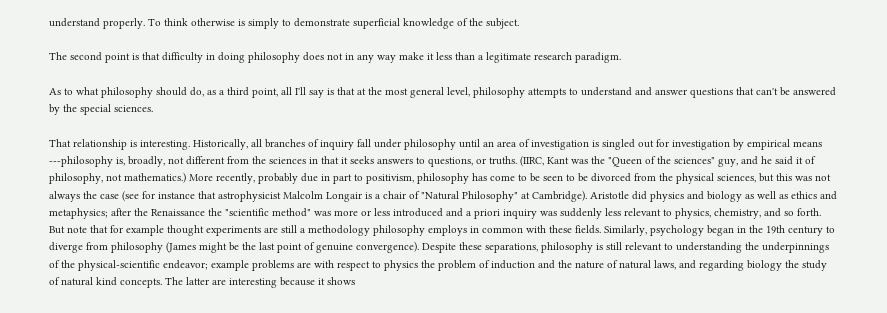understand properly. To think otherwise is simply to demonstrate superficial knowledge of the subject.

The second point is that difficulty in doing philosophy does not in any way make it less than a legitimate research paradigm.

As to what philosophy should do, as a third point, all I'll say is that at the most general level, philosophy attempts to understand and answer questions that can't be answered by the special sciences.

That relationship is interesting. Historically, all branches of inquiry fall under philosophy until an area of investigation is singled out for investigation by empirical means ---philosophy is, broadly, not different from the sciences in that it seeks answers to questions, or truths. (IIRC, Kant was the "Queen of the sciences" guy, and he said it of philosophy, not mathematics.) More recently, probably due in part to positivism, philosophy has come to be seen to be divorced from the physical sciences, but this was not always the case (see for instance that astrophysicist Malcolm Longair is a chair of "Natural Philosophy" at Cambridge). Aristotle did physics and biology as well as ethics and metaphysics; after the Renaissance the "scientific method" was more or less introduced and a priori inquiry was suddenly less relevant to physics, chemistry, and so forth. But note that for example thought experiments are still a methodology philosophy employs in common with these fields. Similarly, psychology began in the 19th century to diverge from philosophy (James might be the last point of genuine convergence). Despite these separations, philosophy is still relevant to understanding the underpinnings of the physical-scientific endeavor; example problems are with respect to physics the problem of induction and the nature of natural laws, and regarding biology the study of natural kind concepts. The latter are interesting because it shows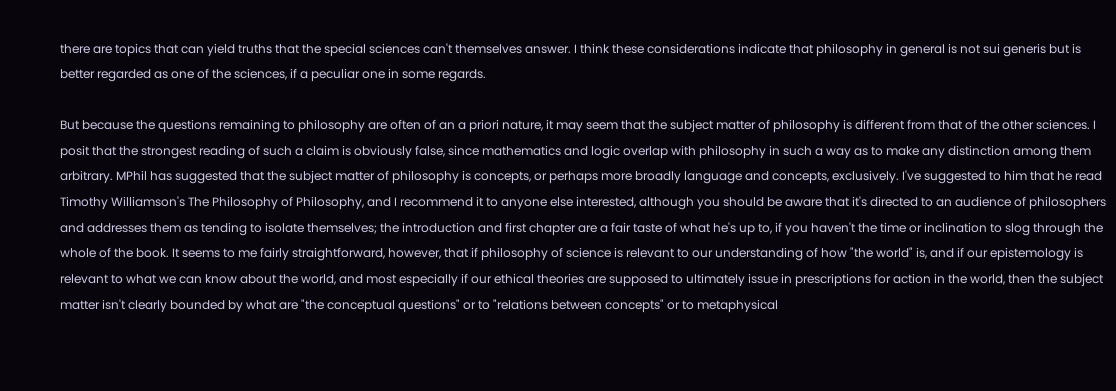there are topics that can yield truths that the special sciences can't themselves answer. I think these considerations indicate that philosophy in general is not sui generis but is better regarded as one of the sciences, if a peculiar one in some regards.

But because the questions remaining to philosophy are often of an a priori nature, it may seem that the subject matter of philosophy is different from that of the other sciences. I posit that the strongest reading of such a claim is obviously false, since mathematics and logic overlap with philosophy in such a way as to make any distinction among them arbitrary. MPhil has suggested that the subject matter of philosophy is concepts, or perhaps more broadly language and concepts, exclusively. I've suggested to him that he read Timothy Williamson's The Philosophy of Philosophy, and I recommend it to anyone else interested, although you should be aware that it's directed to an audience of philosophers and addresses them as tending to isolate themselves; the introduction and first chapter are a fair taste of what he's up to, if you haven't the time or inclination to slog through the whole of the book. It seems to me fairly straightforward, however, that if philosophy of science is relevant to our understanding of how "the world" is, and if our epistemology is relevant to what we can know about the world, and most especially if our ethical theories are supposed to ultimately issue in prescriptions for action in the world, then the subject matter isn't clearly bounded by what are "the conceptual questions" or to "relations between concepts" or to metaphysical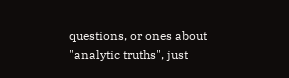questions, or ones about "analytic truths", just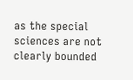as the special sciences are not clearly bounded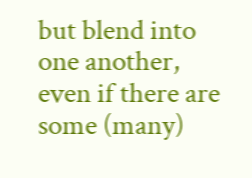but blend into one another, even if there are some (many)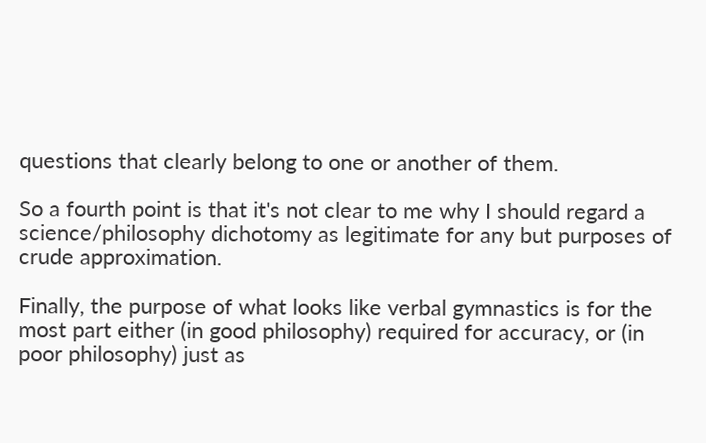questions that clearly belong to one or another of them.

So a fourth point is that it's not clear to me why I should regard a science/philosophy dichotomy as legitimate for any but purposes of crude approximation.

Finally, the purpose of what looks like verbal gymnastics is for the most part either (in good philosophy) required for accuracy, or (in poor philosophy) just as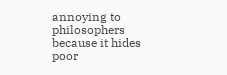annoying to philosophers because it hides poor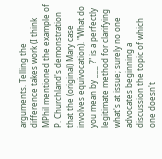arguments. Telling the difference takes work (I think MPhil mentioned the example of P. Churchland's demonstration that the (original) Mary case involves equivocation). "What do you mean by ___ ?" is a perfectly legitimate method for clarifying what's at issue; surely no one advocates beginning a discussion the topic of which one doesn't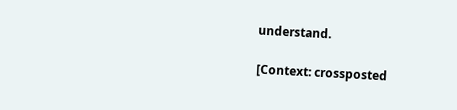understand.

[Context: crossposted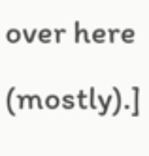over here (mostly).]